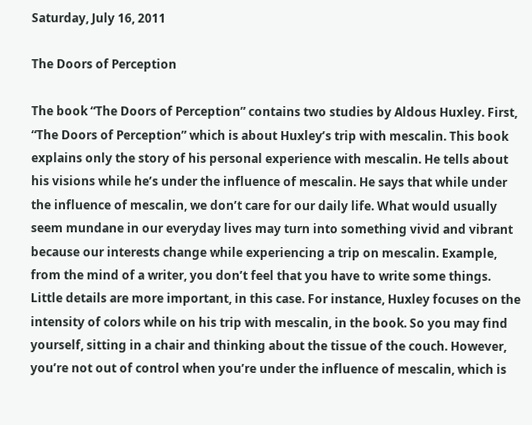Saturday, July 16, 2011

The Doors of Perception

The book “The Doors of Perception” contains two studies by Aldous Huxley. First, “The Doors of Perception” which is about Huxley’s trip with mescalin. This book explains only the story of his personal experience with mescalin. He tells about his visions while he’s under the influence of mescalin. He says that while under the influence of mescalin, we don’t care for our daily life. What would usually seem mundane in our everyday lives may turn into something vivid and vibrant because our interests change while experiencing a trip on mescalin. Example, from the mind of a writer, you don’t feel that you have to write some things. Little details are more important, in this case. For instance, Huxley focuses on the intensity of colors while on his trip with mescalin, in the book. So you may find yourself, sitting in a chair and thinking about the tissue of the couch. However, you’re not out of control when you’re under the influence of mescalin, which is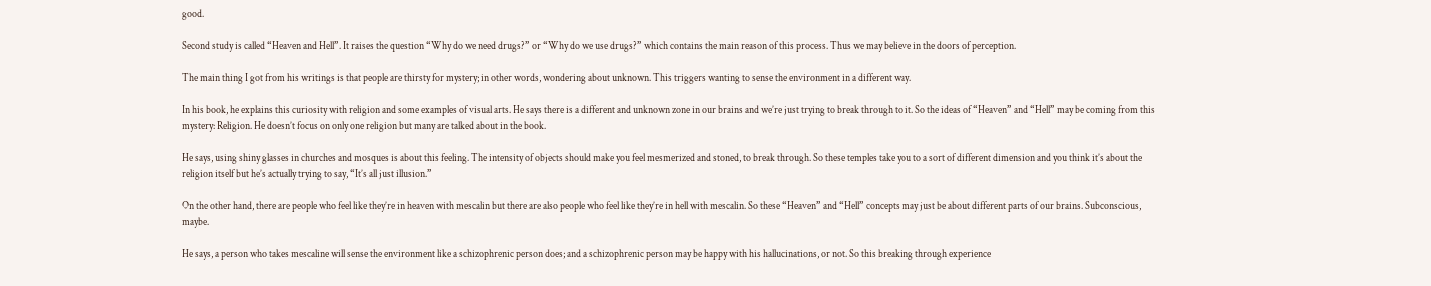good.

Second study is called “Heaven and Hell”. It raises the question “Why do we need drugs?” or “Why do we use drugs?” which contains the main reason of this process. Thus we may believe in the doors of perception.

The main thing I got from his writings is that people are thirsty for mystery; in other words, wondering about unknown. This triggers wanting to sense the environment in a different way.

In his book, he explains this curiosity with religion and some examples of visual arts. He says there is a different and unknown zone in our brains and we’re just trying to break through to it. So the ideas of “Heaven” and “Hell” may be coming from this mystery: Religion. He doesn’t focus on only one religion but many are talked about in the book.

He says, using shiny glasses in churches and mosques is about this feeling. The intensity of objects should make you feel mesmerized and stoned, to break through. So these temples take you to a sort of different dimension and you think it’s about the religion itself but he’s actually trying to say, “It’s all just illusion.”

On the other hand, there are people who feel like they’re in heaven with mescalin but there are also people who feel like they’re in hell with mescalin. So these “Heaven” and “Hell” concepts may just be about different parts of our brains. Subconscious, maybe.

He says, a person who takes mescaline will sense the environment like a schizophrenic person does; and a schizophrenic person may be happy with his hallucinations, or not. So this breaking through experience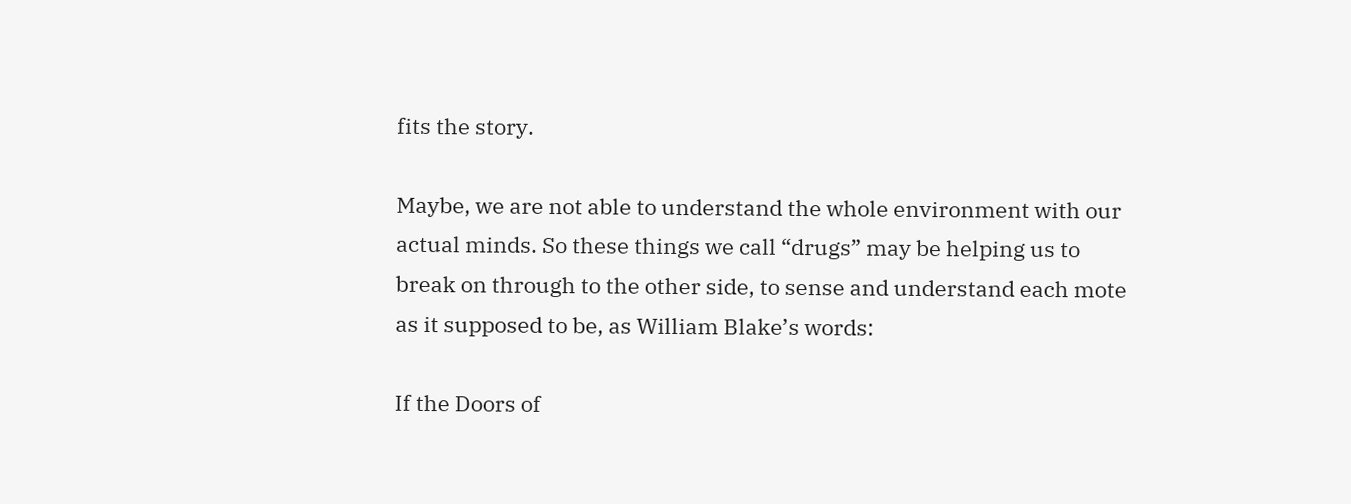fits the story.

Maybe, we are not able to understand the whole environment with our actual minds. So these things we call “drugs” may be helping us to break on through to the other side, to sense and understand each mote as it supposed to be, as William Blake’s words:

If the Doors of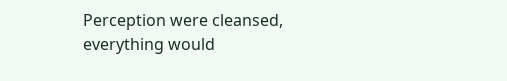Perception were cleansed, everything would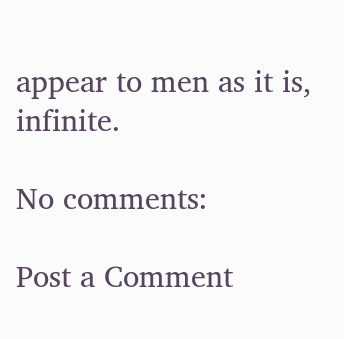appear to men as it is, infinite.

No comments:

Post a Comment